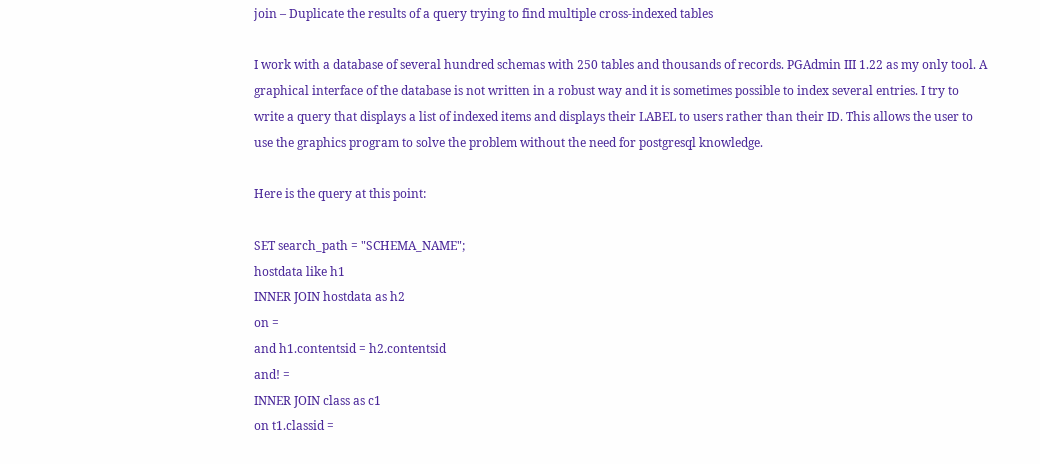join – Duplicate the results of a query trying to find multiple cross-indexed tables

I work with a database of several hundred schemas with 250 tables and thousands of records. PGAdmin III 1.22 as my only tool. A graphical interface of the database is not written in a robust way and it is sometimes possible to index several entries. I try to write a query that displays a list of indexed items and displays their LABEL to users rather than their ID. This allows the user to use the graphics program to solve the problem without the need for postgresql knowledge.

Here is the query at this point:

SET search_path = "SCHEMA_NAME";
hostdata like h1
INNER JOIN hostdata as h2
on =
and h1.contentsid = h2.contentsid
and! =
INNER JOIN class as c1
on t1.classid =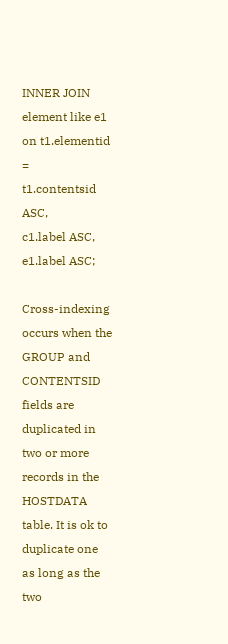INNER JOIN element like e1
on t1.elementid =
t1.contentsid ASC,
c1.label ASC,
e1.label ASC;

Cross-indexing occurs when the GROUP and CONTENTSID fields are duplicated in two or more records in the HOSTDATA table. It is ok to duplicate one as long as the two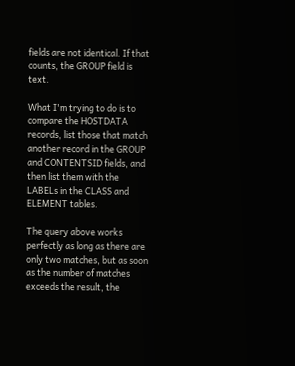fields are not identical. If that counts, the GROUP field is text.

What I'm trying to do is to compare the HOSTDATA records, list those that match another record in the GROUP and CONTENTSID fields, and then list them with the LABELs in the CLASS and ELEMENT tables.

The query above works perfectly as long as there are only two matches, but as soon as the number of matches exceeds the result, the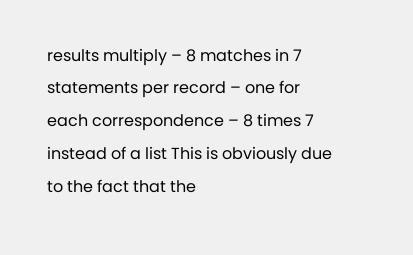results multiply – 8 matches in 7 statements per record – one for each correspondence – 8 times 7 instead of a list This is obviously due to the fact that the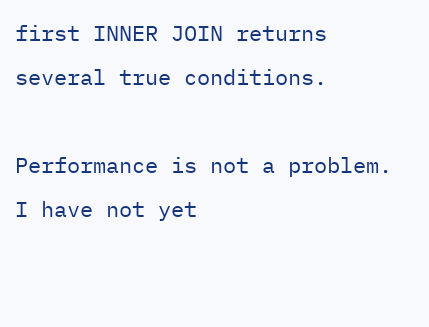first INNER JOIN returns several true conditions.

Performance is not a problem. I have not yet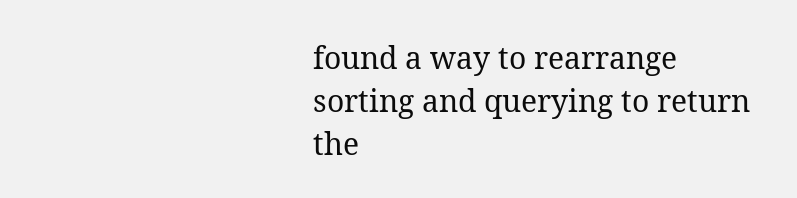found a way to rearrange sorting and querying to return the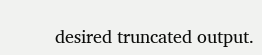desired truncated output.